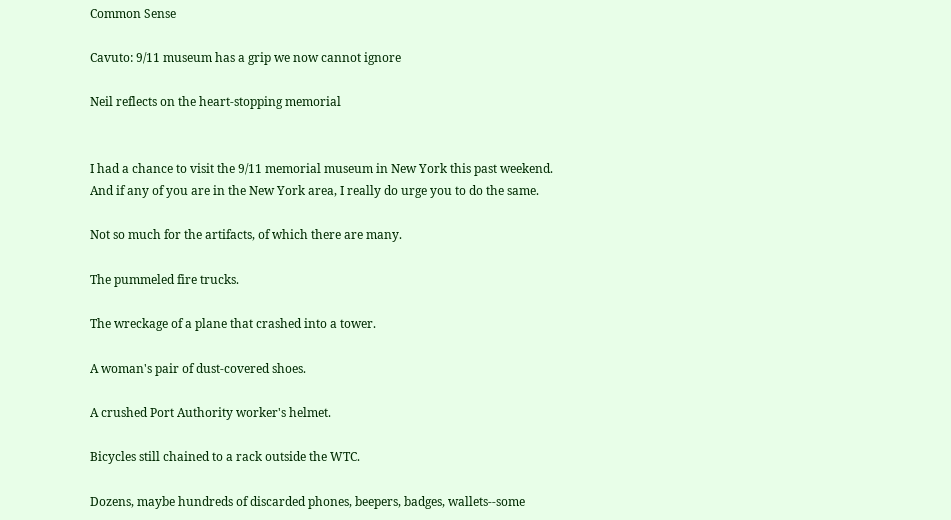Common Sense

Cavuto: 9/11 museum has a grip we now cannot ignore

Neil reflects on the heart-stopping memorial


I had a chance to visit the 9/11 memorial museum in New York this past weekend. And if any of you are in the New York area, I really do urge you to do the same.

Not so much for the artifacts, of which there are many.

The pummeled fire trucks.

The wreckage of a plane that crashed into a tower.

A woman's pair of dust-covered shoes.

A crushed Port Authority worker's helmet.

Bicycles still chained to a rack outside the WTC.

Dozens, maybe hundreds of discarded phones, beepers, badges, wallets--some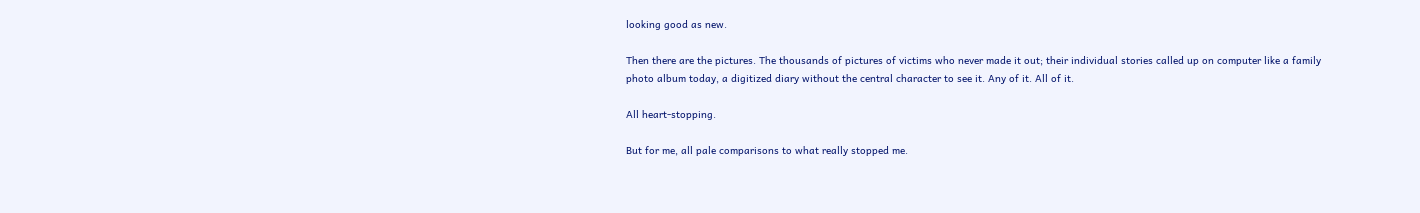looking good as new.

Then there are the pictures. The thousands of pictures of victims who never made it out; their individual stories called up on computer like a family photo album today, a digitized diary without the central character to see it. Any of it. All of it.

All heart-stopping.

But for me, all pale comparisons to what really stopped me.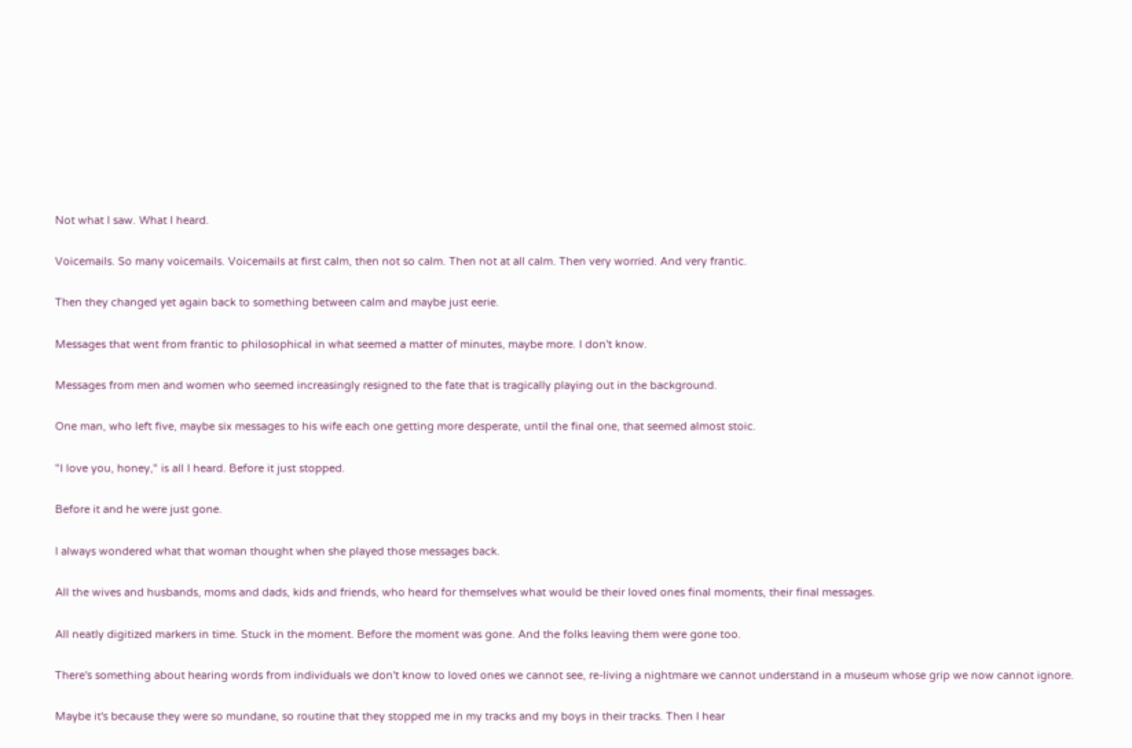Not what I saw. What I heard.

Voicemails. So many voicemails. Voicemails at first calm, then not so calm. Then not at all calm. Then very worried. And very frantic.

Then they changed yet again back to something between calm and maybe just eerie.

Messages that went from frantic to philosophical in what seemed a matter of minutes, maybe more. I don't know.

Messages from men and women who seemed increasingly resigned to the fate that is tragically playing out in the background.

One man, who left five, maybe six messages to his wife each one getting more desperate, until the final one, that seemed almost stoic.

"I love you, honey," is all I heard. Before it just stopped.

Before it and he were just gone.

I always wondered what that woman thought when she played those messages back.

All the wives and husbands, moms and dads, kids and friends, who heard for themselves what would be their loved ones final moments, their final messages.

All neatly digitized markers in time. Stuck in the moment. Before the moment was gone. And the folks leaving them were gone too.

There's something about hearing words from individuals we don't know to loved ones we cannot see, re-living a nightmare we cannot understand in a museum whose grip we now cannot ignore.

Maybe it's because they were so mundane, so routine that they stopped me in my tracks and my boys in their tracks. Then I hear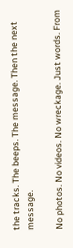the tracks. The beeps. The message. Then the next message.

No photos. No videos. No wreckage. Just words. From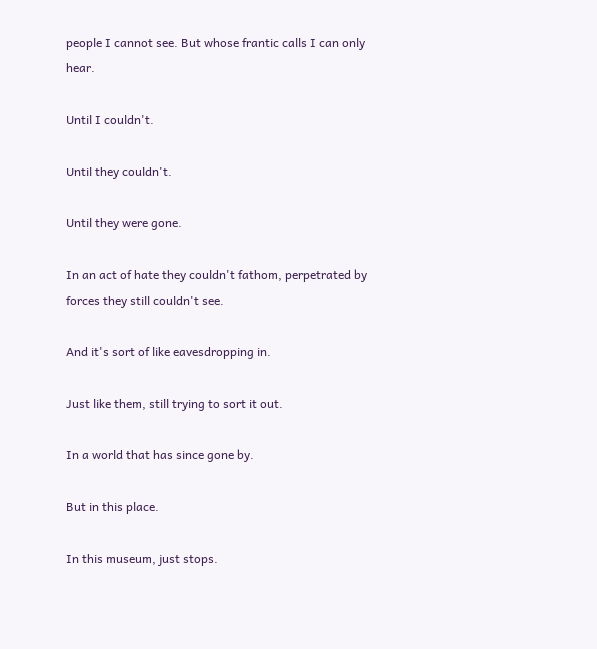people I cannot see. But whose frantic calls I can only hear.

Until I couldn't.

Until they couldn't.

Until they were gone.

In an act of hate they couldn't fathom, perpetrated by forces they still couldn't see.

And it's sort of like eavesdropping in.

Just like them, still trying to sort it out.

In a world that has since gone by.

But in this place.

In this museum, just stops.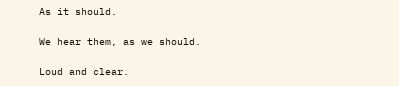As it should.

We hear them, as we should.

Loud and clear.